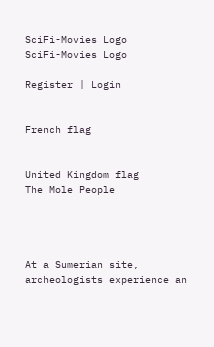SciFi-Movies Logo
SciFi-Movies Logo

Register | Login


French flag


United Kingdom flag
The Mole People




At a Sumerian site, archeologists experience an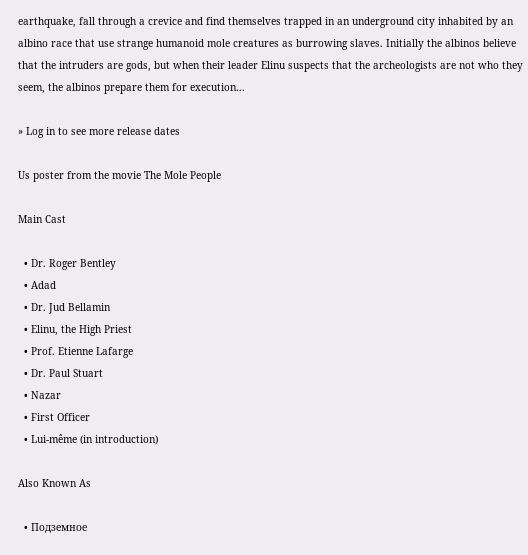earthquake, fall through a crevice and find themselves trapped in an underground city inhabited by an albino race that use strange humanoid mole creatures as burrowing slaves. Initially the albinos believe that the intruders are gods, but when their leader Elinu suspects that the archeologists are not who they seem, the albinos prepare them for execution...

» Log in to see more release dates

Us poster from the movie The Mole People

Main Cast

  • Dr. Roger Bentley
  • Adad
  • Dr. Jud Bellamin
  • Elinu, the High Priest
  • Prof. Etienne Lafarge
  • Dr. Paul Stuart
  • Nazar
  • First Officer
  • Lui-même (in introduction)

Also Known As

  • Подземное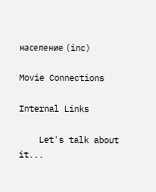население (inc)

Movie Connections

Internal Links

    Let's talk about it...